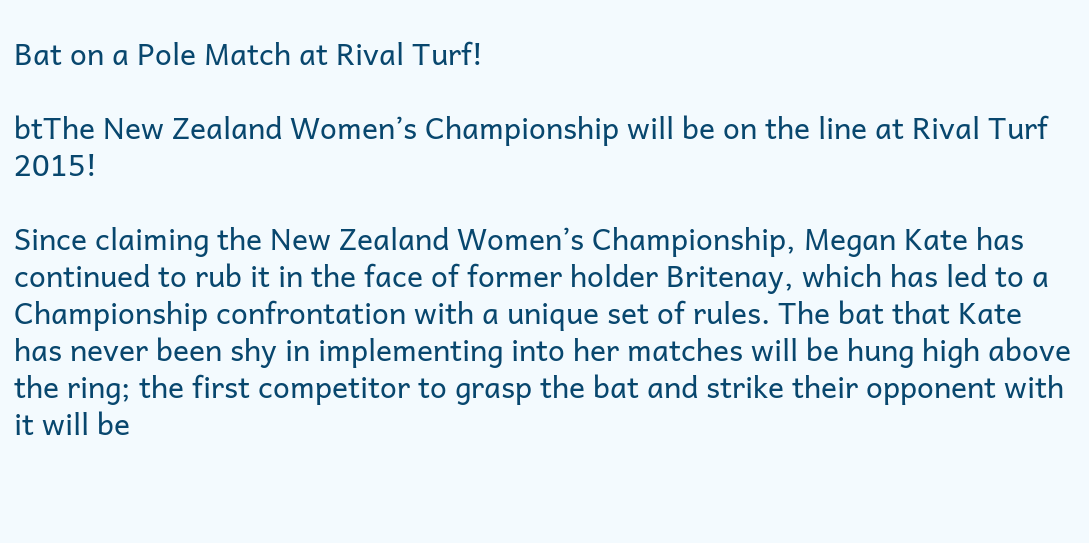Bat on a Pole Match at Rival Turf!

btThe New Zealand Women’s Championship will be on the line at Rival Turf 2015!

Since claiming the New Zealand Women’s Championship, Megan Kate has continued to rub it in the face of former holder Britenay, which has led to a Championship confrontation with a unique set of rules. The bat that Kate has never been shy in implementing into her matches will be hung high above the ring; the first competitor to grasp the bat and strike their opponent with it will be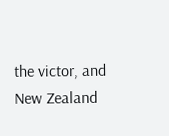the victor, and New Zealand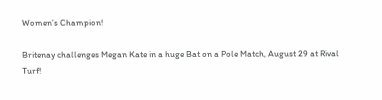Women’s Champion!

Britenay challenges Megan Kate in a huge Bat on a Pole Match, August 29 at Rival Turf!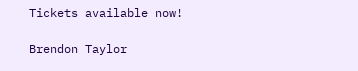Tickets available now!

Brendon Taylor